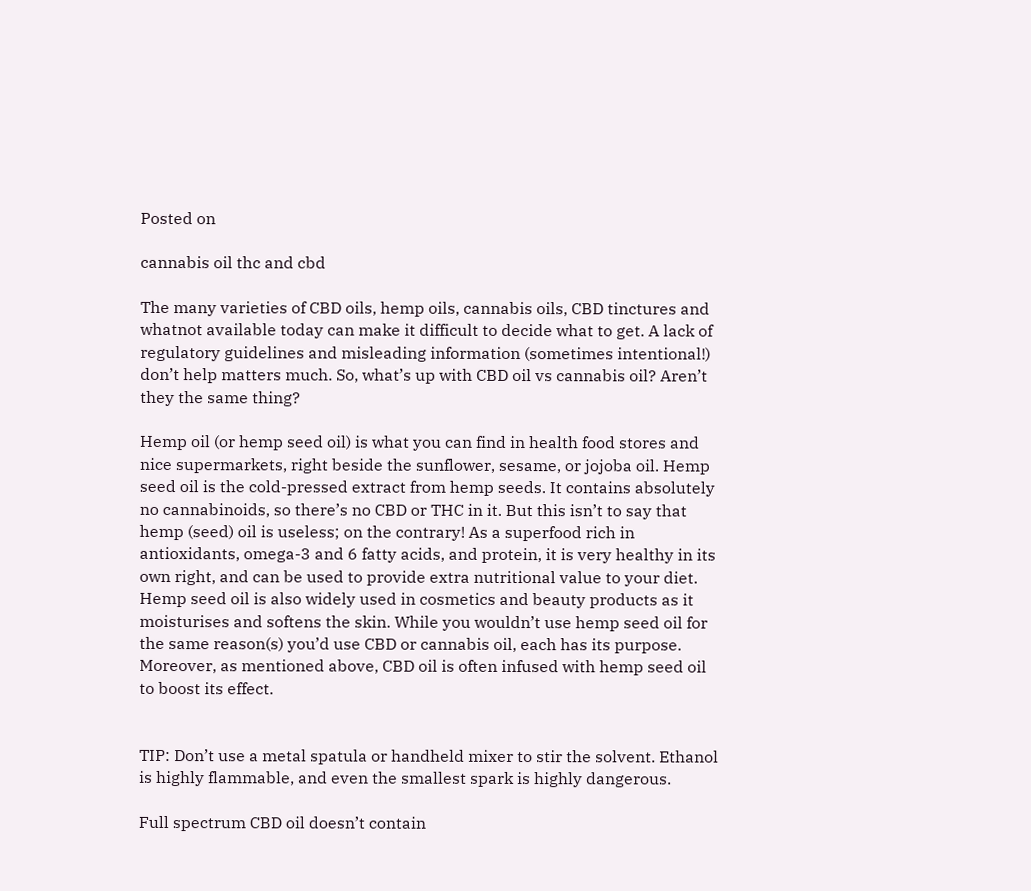Posted on

cannabis oil thc and cbd

The many varieties of CBD oils, hemp oils, cannabis oils, CBD tinctures and whatnot available today can make it difficult to decide what to get. A lack of regulatory guidelines and misleading information (sometimes intentional!) don’t help matters much. So, what’s up with CBD oil vs cannabis oil? Aren’t they the same thing?

Hemp oil (or hemp seed oil) is what you can find in health food stores and nice supermarkets, right beside the sunflower, sesame, or jojoba oil. Hemp seed oil is the cold-pressed extract from hemp seeds. It contains absolutely no cannabinoids, so there’s no CBD or THC in it. But this isn’t to say that hemp (seed) oil is useless; on the contrary! As a superfood rich in antioxidants, omega-3 and 6 fatty acids, and protein, it is very healthy in its own right, and can be used to provide extra nutritional value to your diet. Hemp seed oil is also widely used in cosmetics and beauty products as it moisturises and softens the skin. While you wouldn’t use hemp seed oil for the same reason(s) you’d use CBD or cannabis oil, each has its purpose. Moreover, as mentioned above, CBD oil is often infused with hemp seed oil to boost its effect.


TIP: Don’t use a metal spatula or handheld mixer to stir the solvent. Ethanol is highly flammable, and even the smallest spark is highly dangerous.

Full spectrum CBD oil doesn’t contain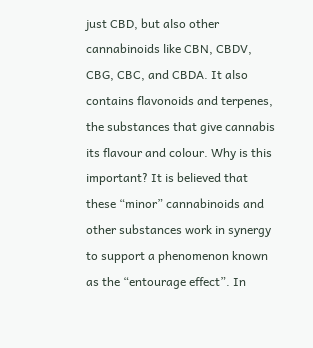just CBD, but also other cannabinoids like CBN, CBDV, CBG, CBC, and CBDA. It also contains flavonoids and terpenes, the substances that give cannabis its flavour and colour. Why is this important? It is believed that these “minor” cannabinoids and other substances work in synergy to support a phenomenon known as the “entourage effect”. In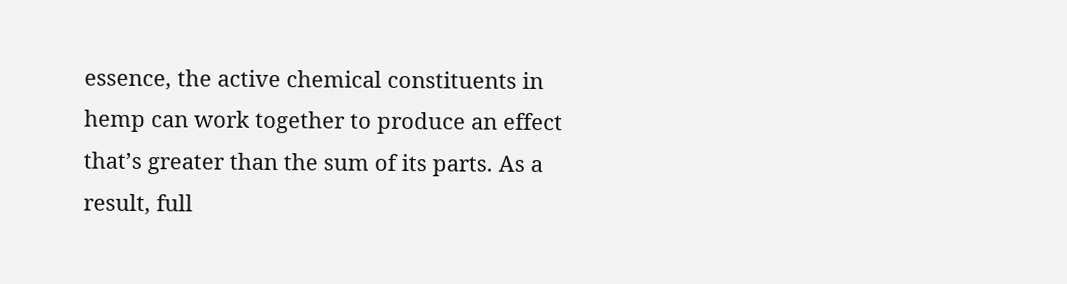essence, the active chemical constituents in hemp can work together to produce an effect that’s greater than the sum of its parts. As a result, full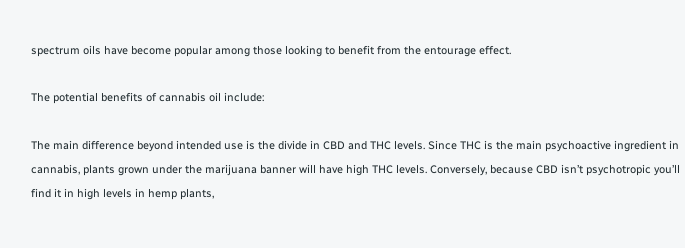spectrum oils have become popular among those looking to benefit from the entourage effect.

The potential benefits of cannabis oil include:

The main difference beyond intended use is the divide in CBD and THC levels. Since THC is the main psychoactive ingredient in cannabis, plants grown under the marijuana banner will have high THC levels. Conversely, because CBD isn’t psychotropic you’ll find it in high levels in hemp plants,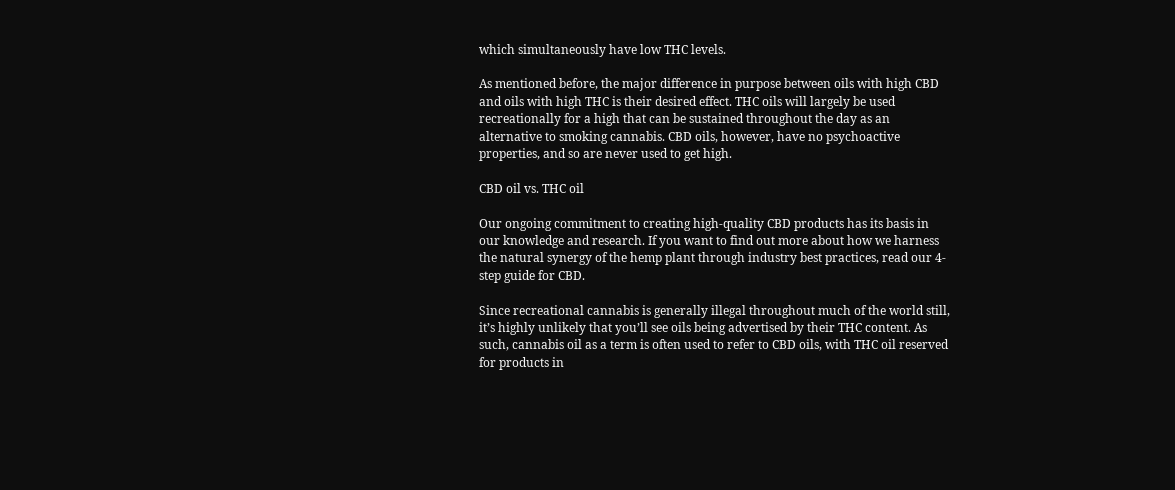which simultaneously have low THC levels.

As mentioned before, the major difference in purpose between oils with high CBD and oils with high THC is their desired effect. THC oils will largely be used recreationally for a high that can be sustained throughout the day as an alternative to smoking cannabis. CBD oils, however, have no psychoactive properties, and so are never used to get high.

CBD oil vs. THC oil

Our ongoing commitment to creating high-quality CBD products has its basis in our knowledge and research. If you want to find out more about how we harness the natural synergy of the hemp plant through industry best practices, read our 4-step guide for CBD.

Since recreational cannabis is generally illegal throughout much of the world still, it’s highly unlikely that you’ll see oils being advertised by their THC content. As such, cannabis oil as a term is often used to refer to CBD oils, with THC oil reserved for products in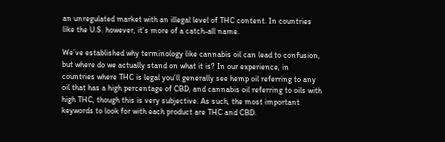an unregulated market with an illegal level of THC content. In countries like the U.S. however, it’s more of a catch-all name.

We’ve established why terminology like cannabis oil can lead to confusion, but where do we actually stand on what it is? In our experience, in countries where THC is legal you’ll generally see hemp oil referring to any oil that has a high percentage of CBD, and cannabis oil referring to oils with high THC, though this is very subjective. As such, the most important keywords to look for with each product are THC and CBD.